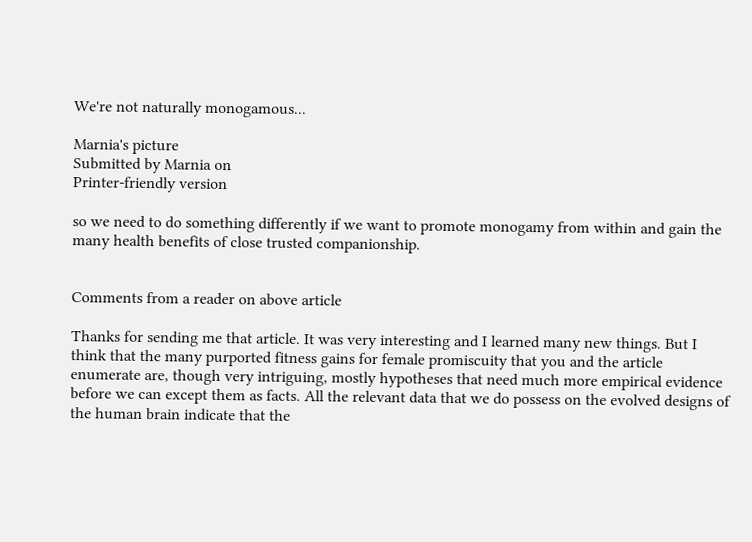We're not naturally monogamous...

Marnia's picture
Submitted by Marnia on
Printer-friendly version

so we need to do something differently if we want to promote monogamy from within and gain the many health benefits of close trusted companionship.


Comments from a reader on above article

Thanks for sending me that article. It was very interesting and I learned many new things. But I think that the many purported fitness gains for female promiscuity that you and the article enumerate are, though very intriguing, mostly hypotheses that need much more empirical evidence before we can except them as facts. All the relevant data that we do possess on the evolved designs of the human brain indicate that the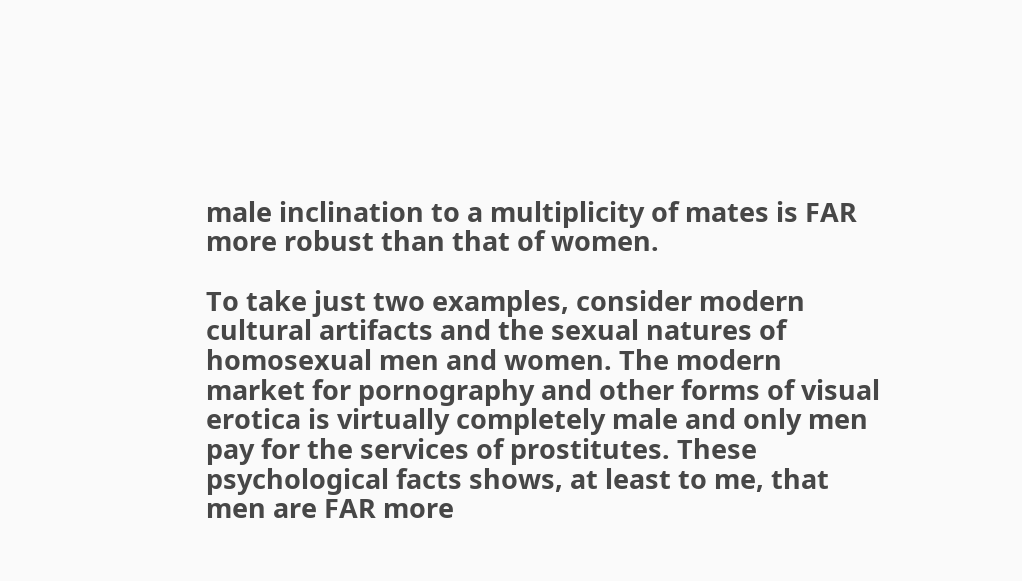male inclination to a multiplicity of mates is FAR more robust than that of women.

To take just two examples, consider modern cultural artifacts and the sexual natures of homosexual men and women. The modern market for pornography and other forms of visual erotica is virtually completely male and only men pay for the services of prostitutes. These psychological facts shows, at least to me, that men are FAR more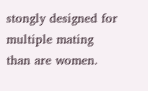stongly designed for multiple mating than are women.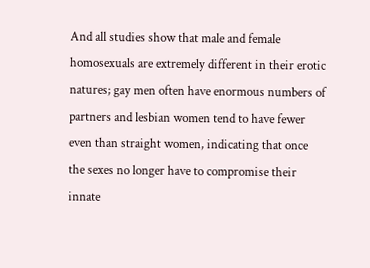And all studies show that male and female homosexuals are extremely different in their erotic natures; gay men often have enormous numbers of partners and lesbian women tend to have fewer even than straight women, indicating that once the sexes no longer have to compromise their innate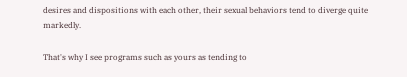desires and dispositions with each other, their sexual behaviors tend to diverge quite markedly.

That's why I see programs such as yours as tending to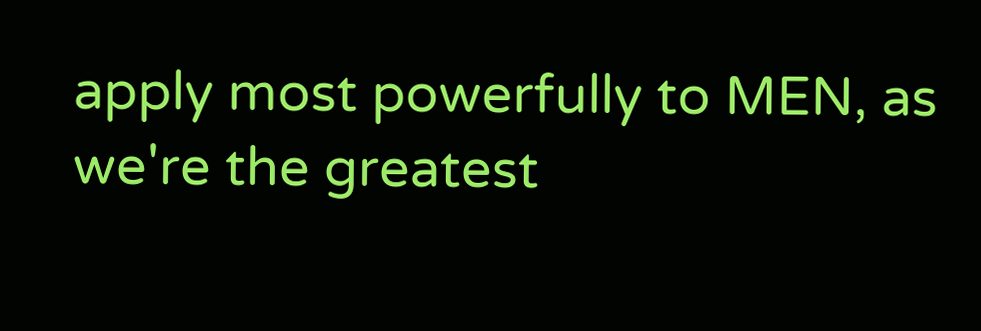apply most powerfully to MEN, as we're the greatest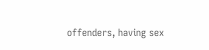offenders, having sex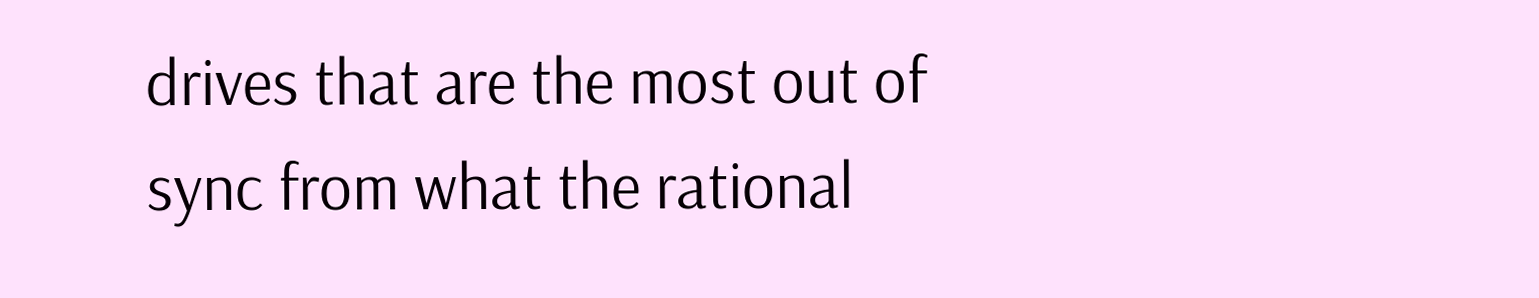drives that are the most out of sync from what the rational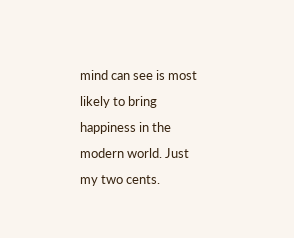mind can see is most likely to bring happiness in the modern world. Just my two cents.